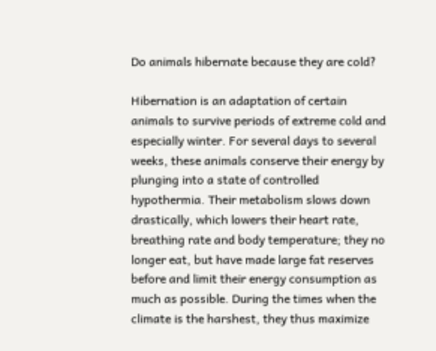Do animals hibernate because they are cold?

Hibernation is an adaptation of certain animals to survive periods of extreme cold and especially winter. For several days to several weeks, these animals conserve their energy by plunging into a state of controlled hypothermia. Their metabolism slows down drastically, which lowers their heart rate, breathing rate and body temperature; they no longer eat, but have made large fat reserves before and limit their energy consumption as much as possible. During the times when the climate is the harshest, they thus maximize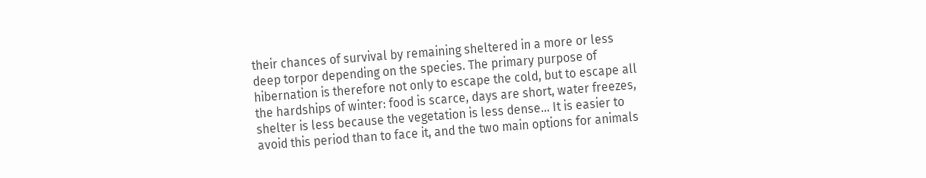their chances of survival by remaining sheltered in a more or less deep torpor depending on the species. The primary purpose of hibernation is therefore not only to escape the cold, but to escape all the hardships of winter: food is scarce, days are short, water freezes, shelter is less because the vegetation is less dense… It is easier to avoid this period than to face it, and the two main options for animals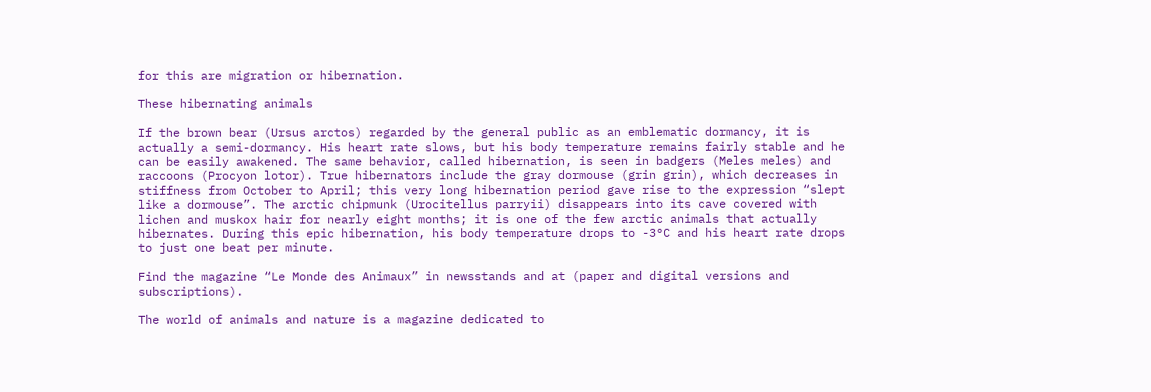for this are migration or hibernation.

These hibernating animals

If the brown bear (Ursus arctos) regarded by the general public as an emblematic dormancy, it is actually a semi-dormancy. His heart rate slows, but his body temperature remains fairly stable and he can be easily awakened. The same behavior, called hibernation, is seen in badgers (Meles meles) and raccoons (Procyon lotor). True hibernators include the gray dormouse (grin grin), which decreases in stiffness from October to April; this very long hibernation period gave rise to the expression “slept like a dormouse”. The arctic chipmunk (Urocitellus parryii) disappears into its cave covered with lichen and muskox hair for nearly eight months; it is one of the few arctic animals that actually hibernates. During this epic hibernation, his body temperature drops to -3°C and his heart rate drops to just one beat per minute.

Find the magazine “Le Monde des Animaux” in newsstands and at (paper and digital versions and subscriptions).

The world of animals and nature is a magazine dedicated to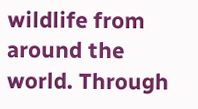wildlife from around the world. Through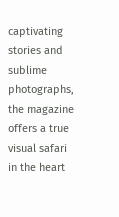captivating stories and sublime photographs, the magazine offers a true visual safari in the heart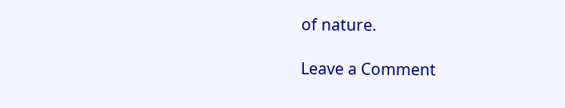of nature.

Leave a Comment